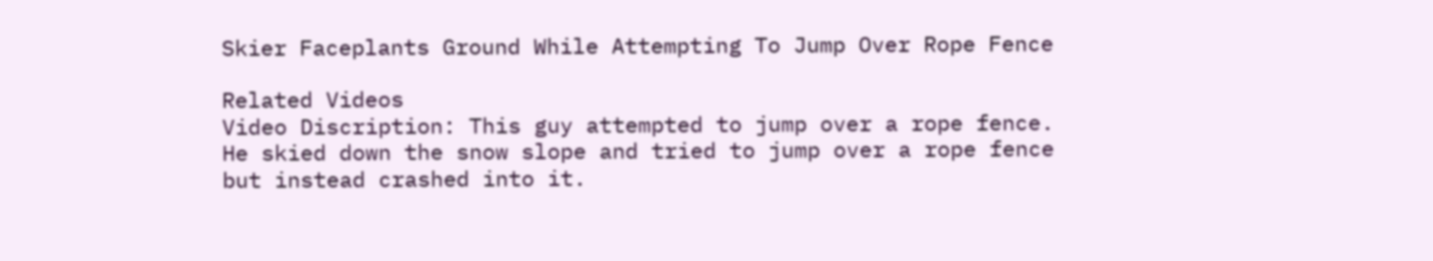Skier Faceplants Ground While Attempting To Jump Over Rope Fence

Related Videos
Video Discription: This guy attempted to jump over a rope fence. He skied down the snow slope and tried to jump over a rope fence but instead crashed into it.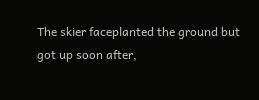The skier faceplanted the ground but got up soon after,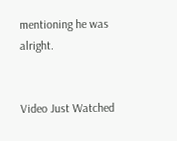mentioning he was alright.


Video Just Watched